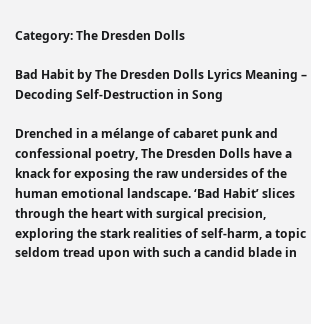Category: The Dresden Dolls

Bad Habit by The Dresden Dolls Lyrics Meaning – Decoding Self-Destruction in Song

Drenched in a mélange of cabaret punk and confessional poetry, The Dresden Dolls have a knack for exposing the raw undersides of the human emotional landscape. ‘Bad Habit’ slices through the heart with surgical precision, exploring the stark realities of self-harm, a topic seldom tread upon with such a candid blade in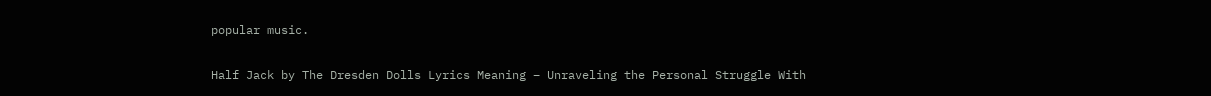popular music.

Half Jack by The Dresden Dolls Lyrics Meaning – Unraveling the Personal Struggle With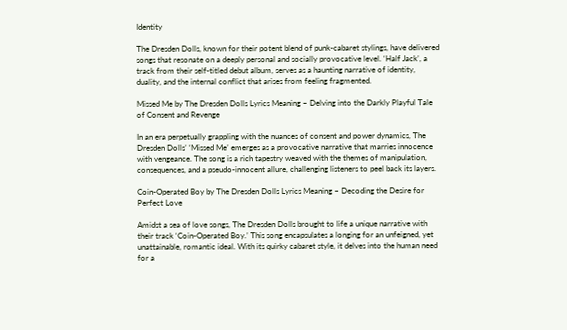Identity

The Dresden Dolls, known for their potent blend of punk-cabaret stylings, have delivered songs that resonate on a deeply personal and socially provocative level. ‘Half Jack’, a track from their self-titled debut album, serves as a haunting narrative of identity, duality, and the internal conflict that arises from feeling fragmented.

Missed Me by The Dresden Dolls Lyrics Meaning – Delving into the Darkly Playful Tale of Consent and Revenge

In an era perpetually grappling with the nuances of consent and power dynamics, The Dresden Dolls’ ‘Missed Me’ emerges as a provocative narrative that marries innocence with vengeance. The song is a rich tapestry weaved with the themes of manipulation, consequences, and a pseudo-innocent allure, challenging listeners to peel back its layers.

Coin-Operated Boy by The Dresden Dolls Lyrics Meaning – Decoding the Desire for Perfect Love

Amidst a sea of love songs, The Dresden Dolls brought to life a unique narrative with their track ‘Coin-Operated Boy.’ This song encapsulates a longing for an unfeigned, yet unattainable, romantic ideal. With its quirky cabaret style, it delves into the human need for a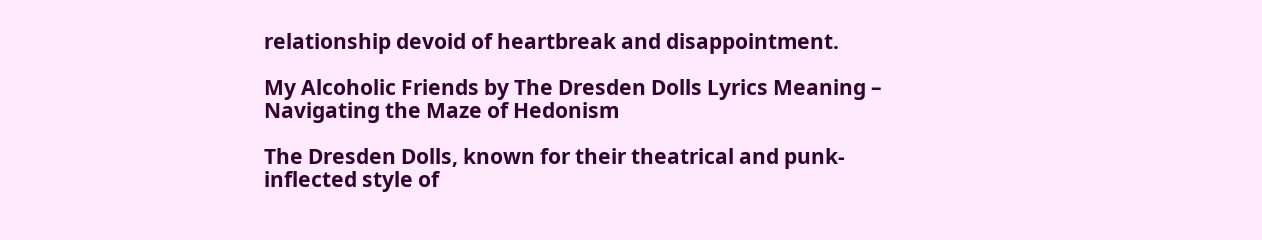relationship devoid of heartbreak and disappointment.

My Alcoholic Friends by The Dresden Dolls Lyrics Meaning – Navigating the Maze of Hedonism

The Dresden Dolls, known for their theatrical and punk-inflected style of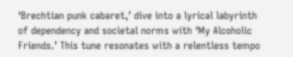‘Brechtian punk cabaret,’ dive into a lyrical labyrinth of dependency and societal norms with ‘My Alcoholic Friends.’ This tune resonates with a relentless tempo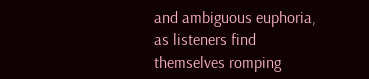and ambiguous euphoria, as listeners find themselves romping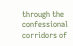through the confessional corridors of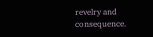revelry and consequence.